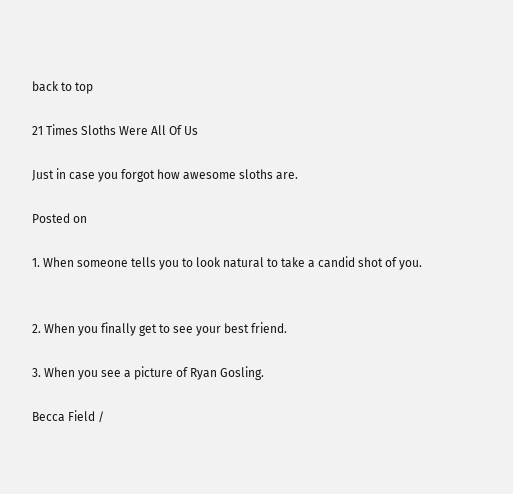back to top

21 Times Sloths Were All Of Us

Just in case you forgot how awesome sloths are.

Posted on

1. When someone tells you to look natural to take a candid shot of you.


2. When you finally get to see your best friend.

3. When you see a picture of Ryan Gosling.

Becca Field /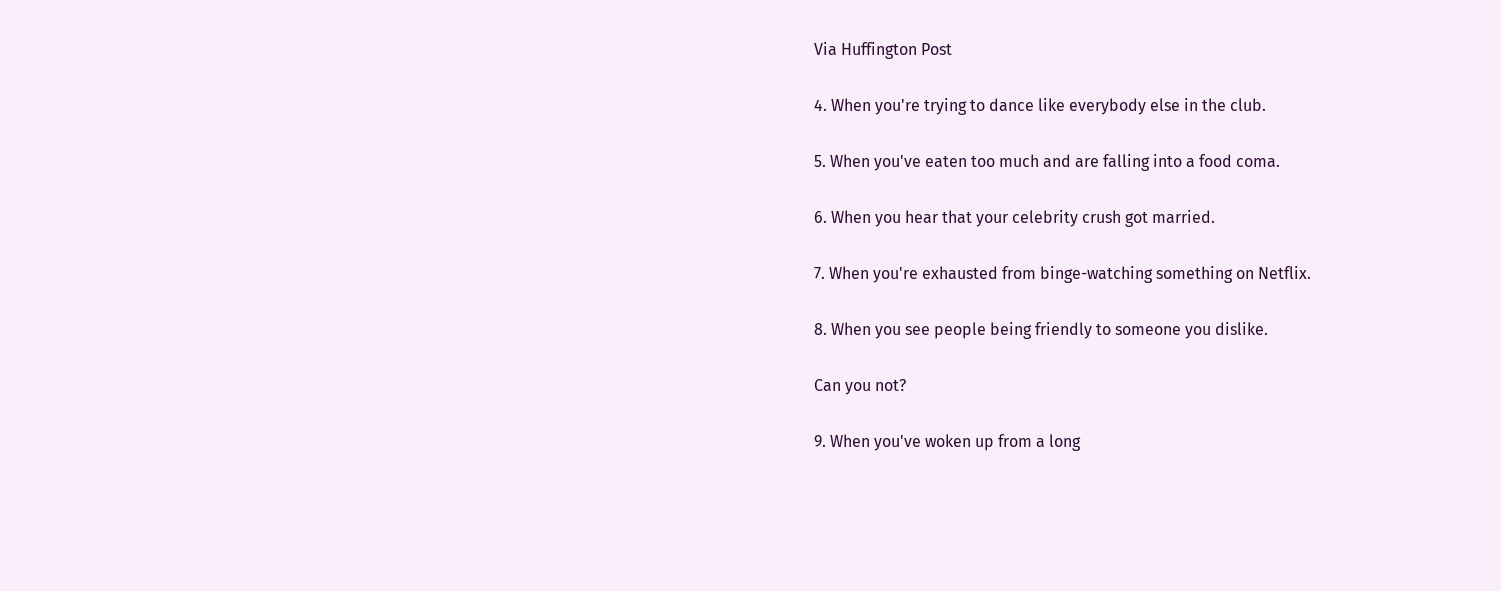Via Huffington Post

4. When you're trying to dance like everybody else in the club.

5. When you've eaten too much and are falling into a food coma.

6. When you hear that your celebrity crush got married.

7. When you're exhausted from binge-watching something on Netflix.

8. When you see people being friendly to someone you dislike.

Can you not?

9. When you've woken up from a long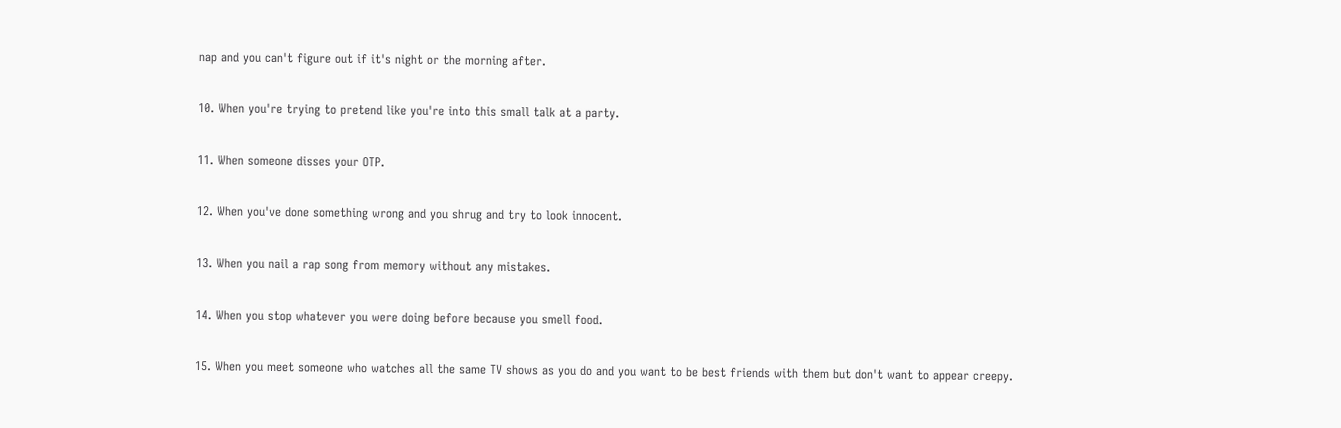nap and you can't figure out if it's night or the morning after.

10. When you're trying to pretend like you're into this small talk at a party.

11. When someone disses your OTP.

12. When you've done something wrong and you shrug and try to look innocent.

13. When you nail a rap song from memory without any mistakes.

14. When you stop whatever you were doing before because you smell food.

15. When you meet someone who watches all the same TV shows as you do and you want to be best friends with them but don't want to appear creepy.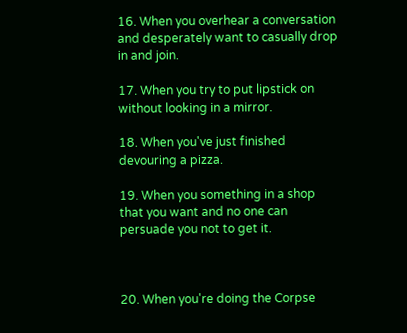16. When you overhear a conversation and desperately want to casually drop in and join.

17. When you try to put lipstick on without looking in a mirror.

18. When you've just finished devouring a pizza.

19. When you something in a shop that you want and no one can persuade you not to get it.



20. When you're doing the Corpse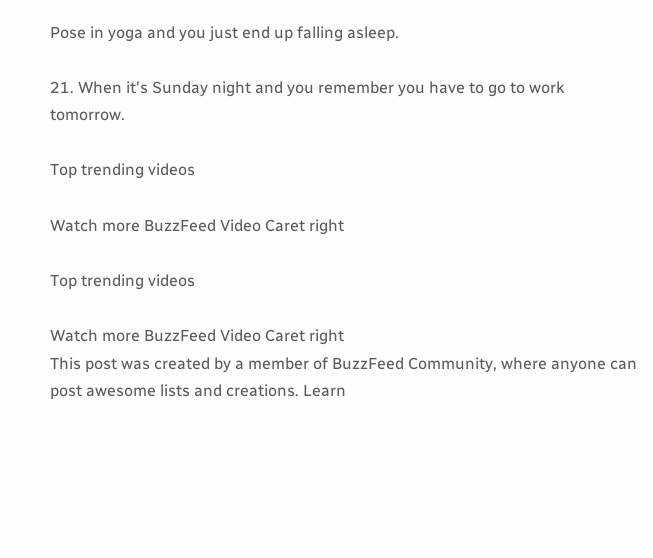Pose in yoga and you just end up falling asleep.

21. When it's Sunday night and you remember you have to go to work tomorrow.

Top trending videos

Watch more BuzzFeed Video Caret right

Top trending videos

Watch more BuzzFeed Video Caret right
This post was created by a member of BuzzFeed Community, where anyone can post awesome lists and creations. Learn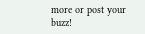more or post your buzz!